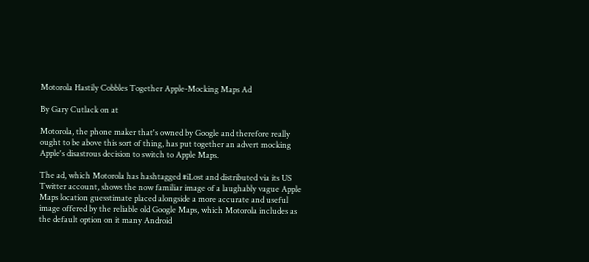Motorola Hastily Cobbles Together Apple-Mocking Maps Ad

By Gary Cutlack on at

Motorola, the phone maker that's owned by Google and therefore really ought to be above this sort of thing, has put together an advert mocking Apple's disastrous decision to switch to Apple Maps.

The ad, which Motorola has hashtagged #iLost and distributed via its US Twitter account, shows the now familiar image of a laughably vague Apple Maps location guesstimate placed alongside a more accurate and useful image offered by the reliable old Google Maps, which Motorola includes as the default option on it many Android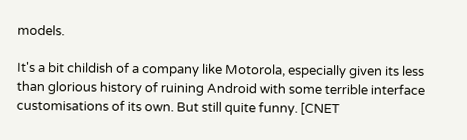models.

It's a bit childish of a company like Motorola, especially given its less than glorious history of ruining Android with some terrible interface customisations of its own. But still quite funny. [CNET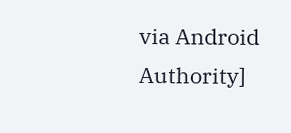via Android Authority]